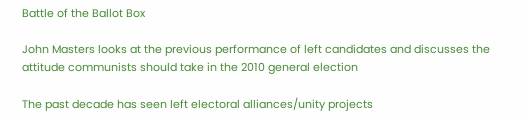Battle of the Ballot Box

John Masters looks at the previous performance of left candidates and discusses the attitude communists should take in the 2010 general election

The past decade has seen left electoral alliances/unity projects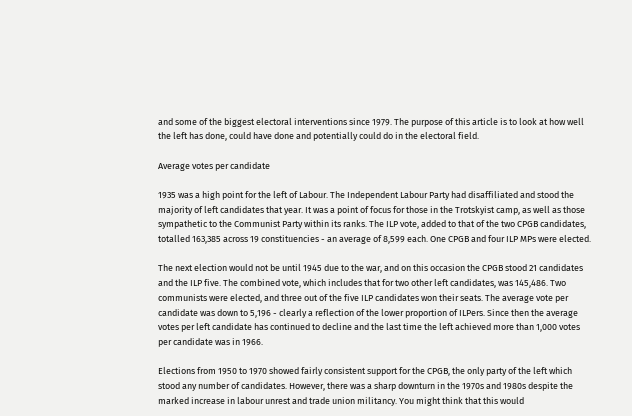and some of the biggest electoral interventions since 1979. The purpose of this article is to look at how well the left has done, could have done and potentially could do in the electoral field.

Average votes per candidate

1935 was a high point for the left of Labour. The Independent Labour Party had disaffiliated and stood the majority of left candidates that year. It was a point of focus for those in the Trotskyist camp, as well as those sympathetic to the Communist Party within its ranks. The ILP vote, added to that of the two CPGB candidates, totalled 163,385 across 19 constituencies - an average of 8,599 each. One CPGB and four ILP MPs were elected.

The next election would not be until 1945 due to the war, and on this occasion the CPGB stood 21 candidates and the ILP five. The combined vote, which includes that for two other left candidates, was 145,486. Two communists were elected, and three out of the five ILP candidates won their seats. The average vote per candidate was down to 5,196 - clearly a reflection of the lower proportion of ILPers. Since then the average votes per left candidate has continued to decline and the last time the left achieved more than 1,000 votes per candidate was in 1966.

Elections from 1950 to 1970 showed fairly consistent support for the CPGB, the only party of the left which stood any number of candidates. However, there was a sharp downturn in the 1970s and 1980s despite the marked increase in labour unrest and trade union militancy. You might think that this would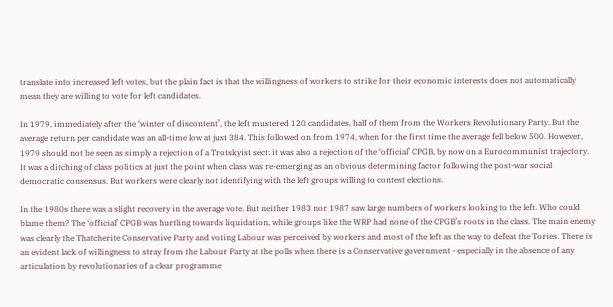translate into increased left votes, but the plain fact is that the willingness of workers to strike for their economic interests does not automatically mean they are willing to vote for left candidates.

In 1979, immediately after the ‘winter of discontent’, the left mustered 120 candidates, half of them from the Workers Revolutionary Party. But the average return per candidate was an all-time low at just 384. This followed on from 1974, when for the first time the average fell below 500. However, 1979 should not be seen as simply a rejection of a Trotskyist sect: it was also a rejection of the ‘official’ CPGB, by now on a Eurocommunist trajectory. It was a ditching of class politics at just the point when class was re-emerging as an obvious determining factor following the post-war social democratic consensus. But workers were clearly not identifying with the left groups willing to contest elections.

In the 1980s there was a slight recovery in the average vote. But neither 1983 nor 1987 saw large numbers of workers looking to the left. Who could blame them? The ‘official’ CPGB was hurtling towards liquidation, while groups like the WRP had none of the CPGB’s roots in the class. The main enemy was clearly the Thatcherite Conservative Party and voting Labour was perceived by workers and most of the left as the way to defeat the Tories. There is an evident lack of willingness to stray from the Labour Party at the polls when there is a Conservative government - especially in the absence of any articulation by revolutionaries of a clear programme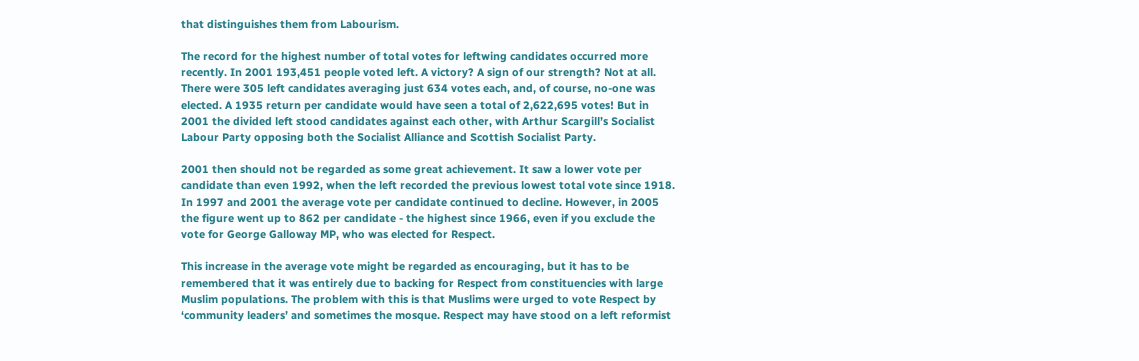that distinguishes them from Labourism.

The record for the highest number of total votes for leftwing candidates occurred more recently. In 2001 193,451 people voted left. A victory? A sign of our strength? Not at all. There were 305 left candidates averaging just 634 votes each, and, of course, no-one was elected. A 1935 return per candidate would have seen a total of 2,622,695 votes! But in 2001 the divided left stood candidates against each other, with Arthur Scargill’s Socialist Labour Party opposing both the Socialist Alliance and Scottish Socialist Party.

2001 then should not be regarded as some great achievement. It saw a lower vote per candidate than even 1992, when the left recorded the previous lowest total vote since 1918. In 1997 and 2001 the average vote per candidate continued to decline. However, in 2005 the figure went up to 862 per candidate - the highest since 1966, even if you exclude the vote for George Galloway MP, who was elected for Respect.

This increase in the average vote might be regarded as encouraging, but it has to be remembered that it was entirely due to backing for Respect from constituencies with large Muslim populations. The problem with this is that Muslims were urged to vote Respect by ‘community leaders’ and sometimes the mosque. Respect may have stood on a left reformist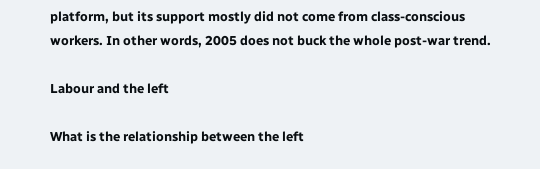platform, but its support mostly did not come from class-conscious workers. In other words, 2005 does not buck the whole post-war trend.

Labour and the left

What is the relationship between the left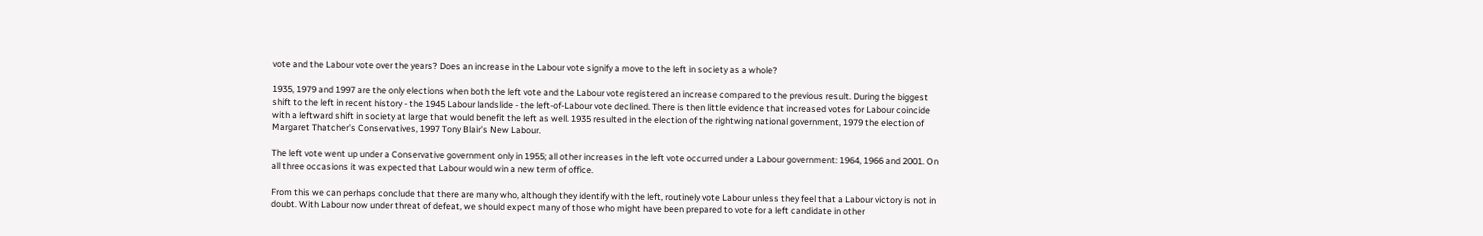vote and the Labour vote over the years? Does an increase in the Labour vote signify a move to the left in society as a whole?

1935, 1979 and 1997 are the only elections when both the left vote and the Labour vote registered an increase compared to the previous result. During the biggest shift to the left in recent history - the 1945 Labour landslide - the left-of-Labour vote declined. There is then little evidence that increased votes for Labour coincide with a leftward shift in society at large that would benefit the left as well. 1935 resulted in the election of the rightwing national government, 1979 the election of Margaret Thatcher’s Conservatives, 1997 Tony Blair’s New Labour.

The left vote went up under a Conservative government only in 1955; all other increases in the left vote occurred under a Labour government: 1964, 1966 and 2001. On all three occasions it was expected that Labour would win a new term of office.

From this we can perhaps conclude that there are many who, although they identify with the left, routinely vote Labour unless they feel that a Labour victory is not in doubt. With Labour now under threat of defeat, we should expect many of those who might have been prepared to vote for a left candidate in other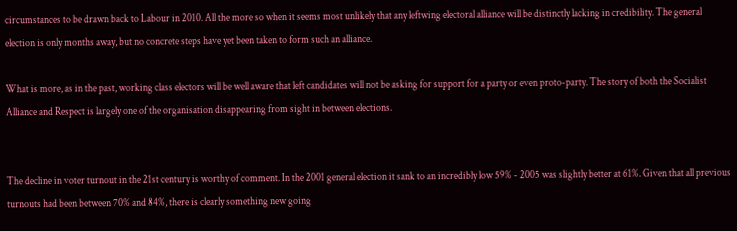circumstances to be drawn back to Labour in 2010. All the more so when it seems most unlikely that any leftwing electoral alliance will be distinctly lacking in credibility. The general election is only months away, but no concrete steps have yet been taken to form such an alliance.

What is more, as in the past, working class electors will be well aware that left candidates will not be asking for support for a party or even proto-party. The story of both the Socialist Alliance and Respect is largely one of the organisation disappearing from sight in between elections.


The decline in voter turnout in the 21st century is worthy of comment. In the 2001 general election it sank to an incredibly low 59% - 2005 was slightly better at 61%. Given that all previous turnouts had been between 70% and 84%, there is clearly something new going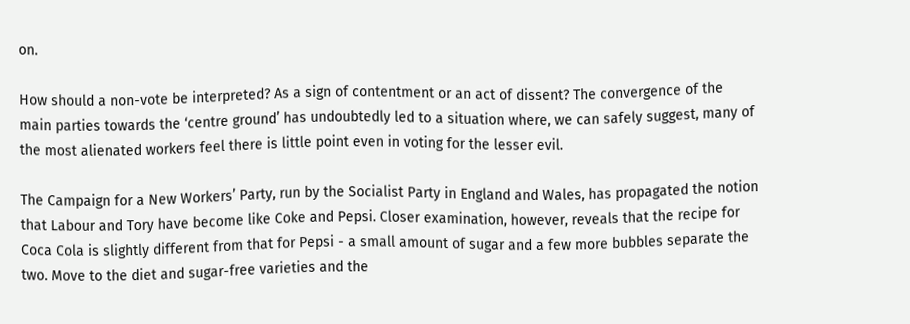on.

How should a non-vote be interpreted? As a sign of contentment or an act of dissent? The convergence of the main parties towards the ‘centre ground’ has undoubtedly led to a situation where, we can safely suggest, many of the most alienated workers feel there is little point even in voting for the lesser evil.

The Campaign for a New Workers’ Party, run by the Socialist Party in England and Wales, has propagated the notion that Labour and Tory have become like Coke and Pepsi. Closer examination, however, reveals that the recipe for Coca Cola is slightly different from that for Pepsi - a small amount of sugar and a few more bubbles separate the two. Move to the diet and sugar-free varieties and the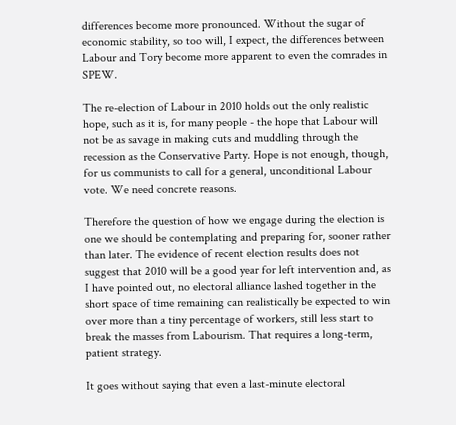differences become more pronounced. Without the sugar of economic stability, so too will, I expect, the differences between Labour and Tory become more apparent to even the comrades in SPEW.

The re-election of Labour in 2010 holds out the only realistic hope, such as it is, for many people - the hope that Labour will not be as savage in making cuts and muddling through the recession as the Conservative Party. Hope is not enough, though, for us communists to call for a general, unconditional Labour vote. We need concrete reasons.

Therefore the question of how we engage during the election is one we should be contemplating and preparing for, sooner rather than later. The evidence of recent election results does not suggest that 2010 will be a good year for left intervention and, as I have pointed out, no electoral alliance lashed together in the short space of time remaining can realistically be expected to win over more than a tiny percentage of workers, still less start to break the masses from Labourism. That requires a long-term, patient strategy.

It goes without saying that even a last-minute electoral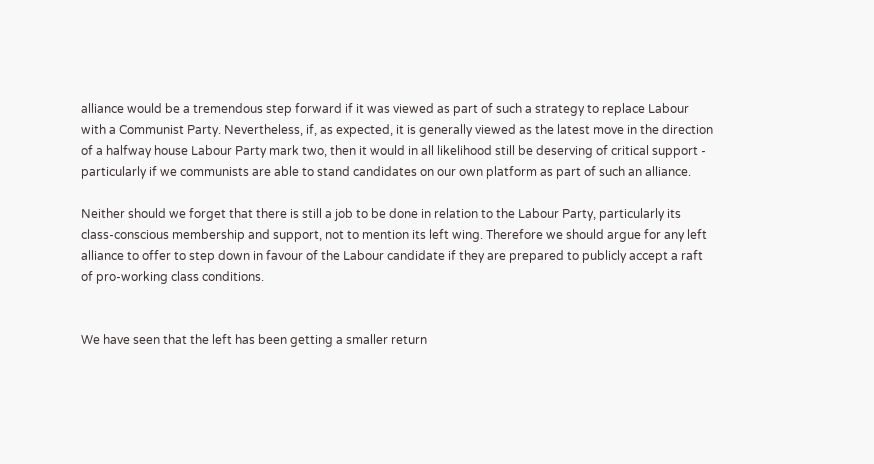alliance would be a tremendous step forward if it was viewed as part of such a strategy to replace Labour with a Communist Party. Nevertheless, if, as expected, it is generally viewed as the latest move in the direction of a halfway house Labour Party mark two, then it would in all likelihood still be deserving of critical support - particularly if we communists are able to stand candidates on our own platform as part of such an alliance.

Neither should we forget that there is still a job to be done in relation to the Labour Party, particularly its class-conscious membership and support, not to mention its left wing. Therefore we should argue for any left alliance to offer to step down in favour of the Labour candidate if they are prepared to publicly accept a raft of pro-working class conditions.


We have seen that the left has been getting a smaller return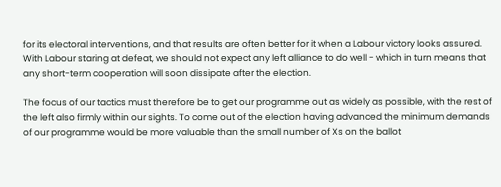for its electoral interventions, and that results are often better for it when a Labour victory looks assured. With Labour staring at defeat, we should not expect any left alliance to do well - which in turn means that any short-term cooperation will soon dissipate after the election.

The focus of our tactics must therefore be to get our programme out as widely as possible, with the rest of the left also firmly within our sights. To come out of the election having advanced the minimum demands of our programme would be more valuable than the small number of Xs on the ballot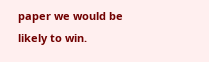paper we would be likely to win.